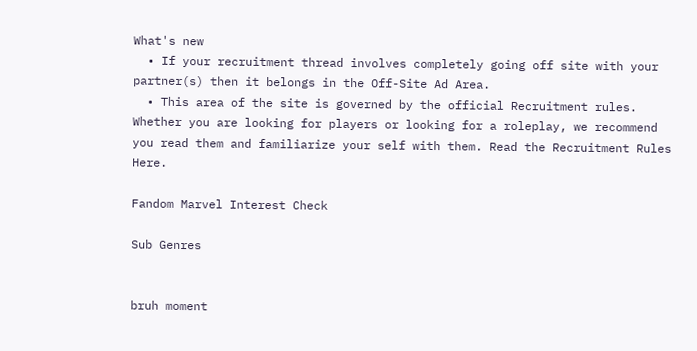What's new
  • If your recruitment thread involves completely going off site with your partner(s) then it belongs in the Off-Site Ad Area.
  • This area of the site is governed by the official Recruitment rules. Whether you are looking for players or looking for a roleplay, we recommend you read them and familiarize your self with them. Read the Recruitment Rules Here.

Fandom Marvel Interest Check

Sub Genres


bruh moment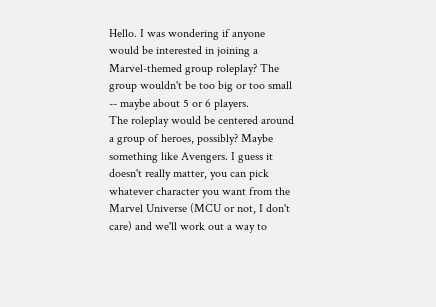Hello. I was wondering if anyone would be interested in joining a Marvel-themed group roleplay? The group wouldn't be too big or too small -- maybe about 5 or 6 players.
The roleplay would be centered around a group of heroes, possibly? Maybe something like Avengers. I guess it doesn't really matter, you can pick whatever character you want from the Marvel Universe (MCU or not, I don't care) and we'll work out a way to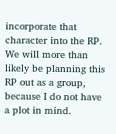incorporate that character into the RP. We will more than likely be planning this RP out as a group, because I do not have a plot in mind.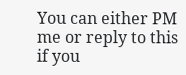You can either PM me or reply to this if you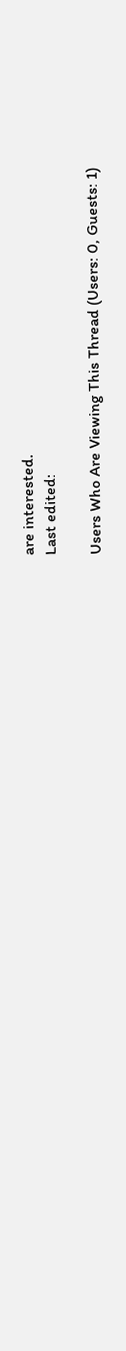are interested.
Last edited:

Users Who Are Viewing This Thread (Users: 0, Guests: 1)